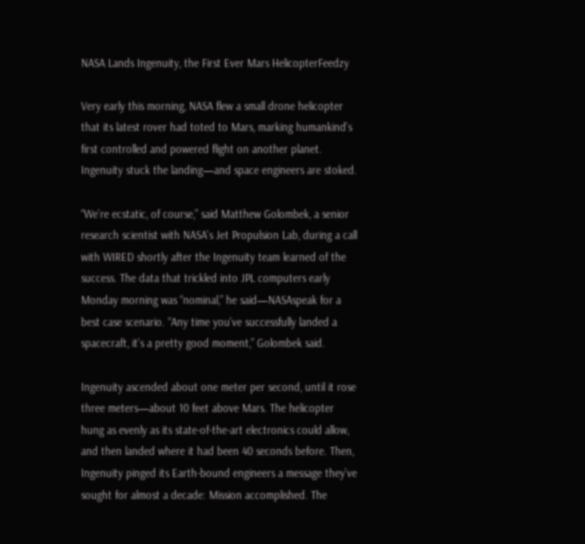NASA Lands Ingenuity, the First Ever Mars HelicopterFeedzy

Very early this morning, NASA flew a small drone helicopter that its latest rover had toted to Mars, marking humankind’s first controlled and powered flight on another planet. Ingenuity stuck the landing—and space engineers are stoked.

“We’re ecstatic, of course,” said Matthew Golombek, a senior research scientist with NASA’s Jet Propulsion Lab, during a call with WIRED shortly after the Ingenuity team learned of the success. The data that trickled into JPL computers early Monday morning was “nominal,” he said—NASAspeak for a best case scenario. “Any time you’ve successfully landed a spacecraft, it’s a pretty good moment,” Golombek said.

Ingenuity ascended about one meter per second, until it rose three meters—about 10 feet above Mars. The helicopter hung as evenly as its state-of-the-art electronics could allow, and then landed where it had been 40 seconds before. Then, Ingenuity pinged its Earth-bound engineers a message they’ve sought for almost a decade: Mission accomplished. The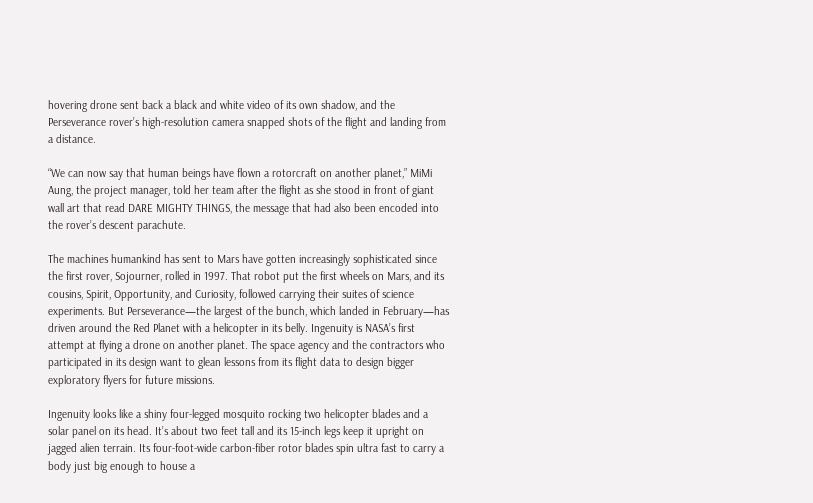hovering drone sent back a black and white video of its own shadow, and the Perseverance rover’s high-resolution camera snapped shots of the flight and landing from a distance.

“We can now say that human beings have flown a rotorcraft on another planet,” MiMi Aung, the project manager, told her team after the flight as she stood in front of giant wall art that read DARE MIGHTY THINGS, the message that had also been encoded into the rover’s descent parachute.

The machines humankind has sent to Mars have gotten increasingly sophisticated since the first rover, Sojourner, rolled in 1997. That robot put the first wheels on Mars, and its cousins, Spirit, Opportunity, and Curiosity, followed carrying their suites of science experiments. But Perseverance—the largest of the bunch, which landed in February—has driven around the Red Planet with a helicopter in its belly. Ingenuity is NASA’s first attempt at flying a drone on another planet. The space agency and the contractors who participated in its design want to glean lessons from its flight data to design bigger exploratory flyers for future missions.

Ingenuity looks like a shiny four-legged mosquito rocking two helicopter blades and a solar panel on its head. It’s about two feet tall and its 15-inch legs keep it upright on jagged alien terrain. Its four-foot-wide carbon-fiber rotor blades spin ultra fast to carry a body just big enough to house a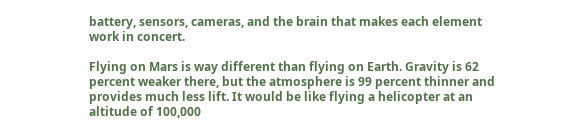battery, sensors, cameras, and the brain that makes each element work in concert.

Flying on Mars is way different than flying on Earth. Gravity is 62 percent weaker there, but the atmosphere is 99 percent thinner and provides much less lift. It would be like flying a helicopter at an altitude of 100,000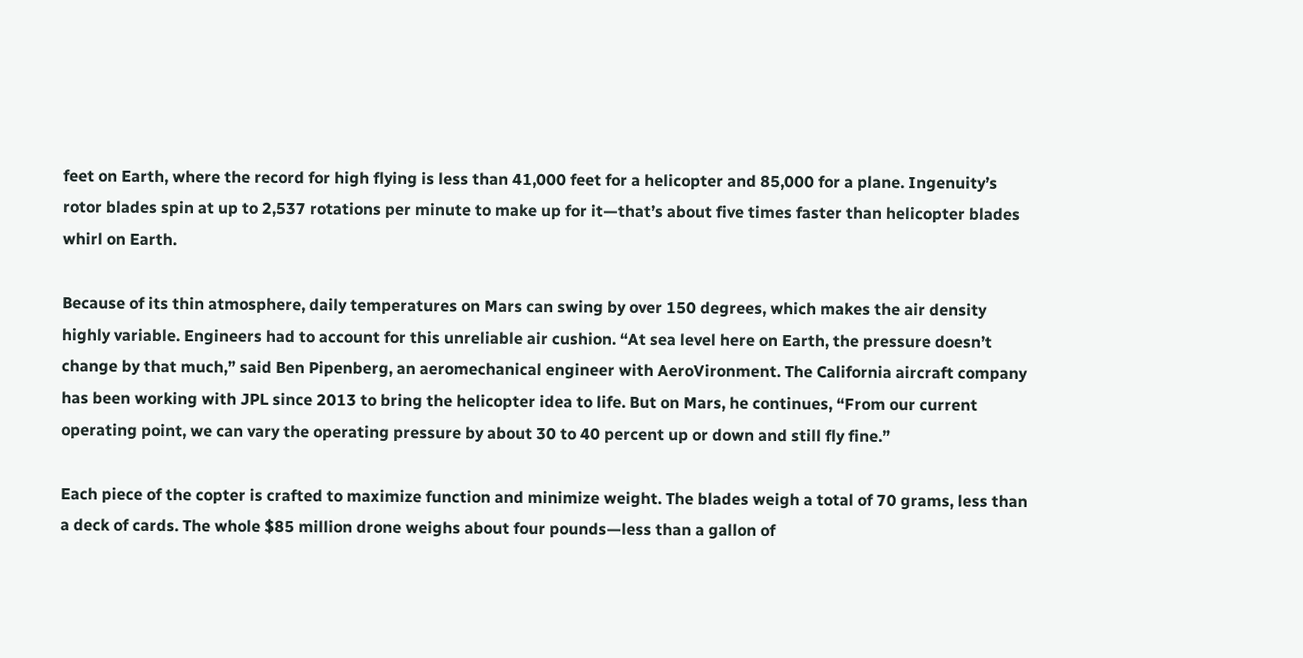feet on Earth, where the record for high flying is less than 41,000 feet for a helicopter and 85,000 for a plane. Ingenuity’s rotor blades spin at up to 2,537 rotations per minute to make up for it—that’s about five times faster than helicopter blades whirl on Earth.

Because of its thin atmosphere, daily temperatures on Mars can swing by over 150 degrees, which makes the air density highly variable. Engineers had to account for this unreliable air cushion. “At sea level here on Earth, the pressure doesn’t change by that much,” said Ben Pipenberg, an aeromechanical engineer with AeroVironment. The California aircraft company has been working with JPL since 2013 to bring the helicopter idea to life. But on Mars, he continues, “From our current operating point, we can vary the operating pressure by about 30 to 40 percent up or down and still fly fine.”

Each piece of the copter is crafted to maximize function and minimize weight. The blades weigh a total of 70 grams, less than a deck of cards. The whole $85 million drone weighs about four pounds—less than a gallon of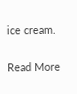ice cream.

Read More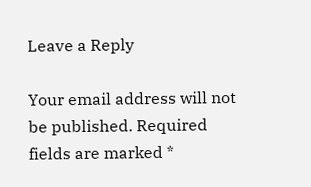Leave a Reply

Your email address will not be published. Required fields are marked *